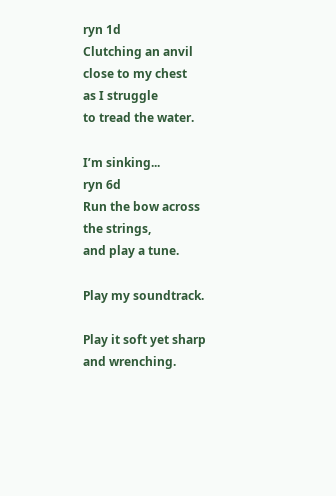ryn 1d
Clutching an anvil
close to my chest
as I struggle
to tread the water.

I’m sinking...
ryn 6d
Run the bow across the strings,
and play a tune.

Play my soundtrack.

Play it soft yet sharp
and wrenching.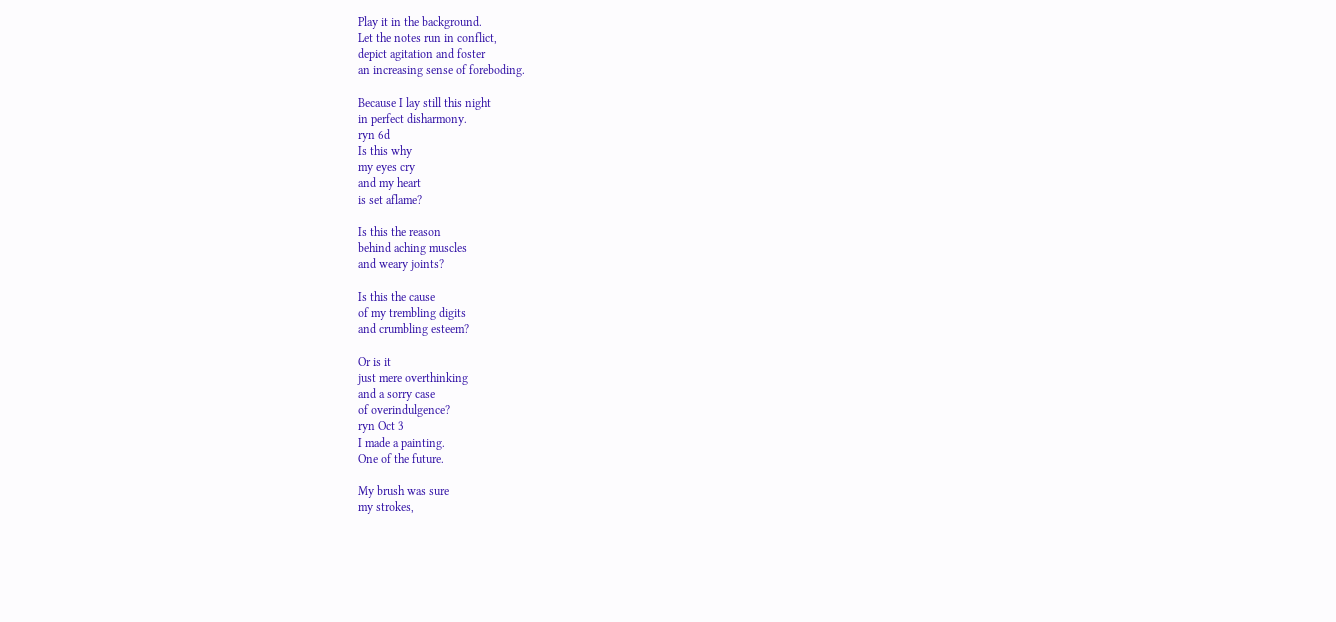Play it in the background.
Let the notes run in conflict,
depict agitation and foster
an increasing sense of foreboding.

Because I lay still this night
in perfect disharmony.
ryn 6d
Is this why
my eyes cry
and my heart
is set aflame?

Is this the reason
behind aching muscles
and weary joints?

Is this the cause
of my trembling digits
and crumbling esteem?

Or is it
just mere overthinking
and a sorry case
of overindulgence?
ryn Oct 3
I made a painting.
One of the future.

My brush was sure
my strokes,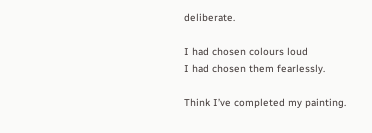deliberate.

I had chosen colours loud
I had chosen them fearlessly.

Think I’ve completed my painting.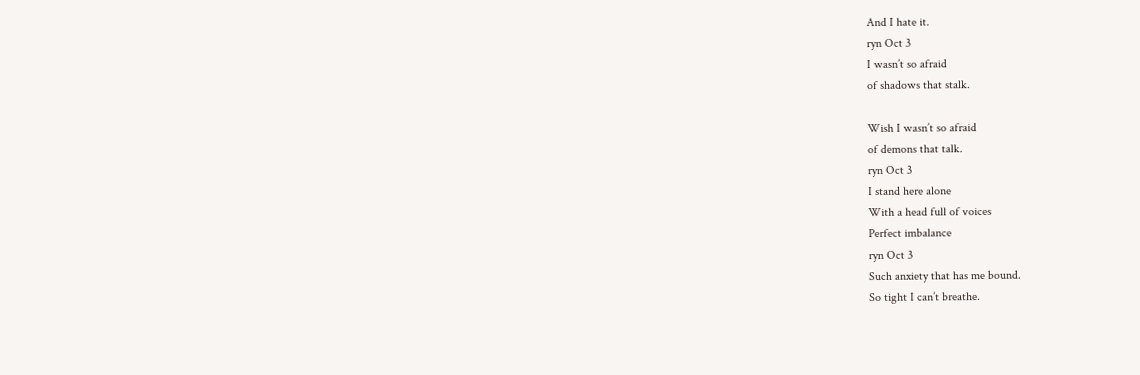And I hate it.
ryn Oct 3
I wasn’t so afraid
of shadows that stalk.

Wish I wasn’t so afraid
of demons that talk.
ryn Oct 3
I stand here alone
With a head full of voices
Perfect imbalance
ryn Oct 3
Such anxiety that has me bound.
So tight I can’t breathe.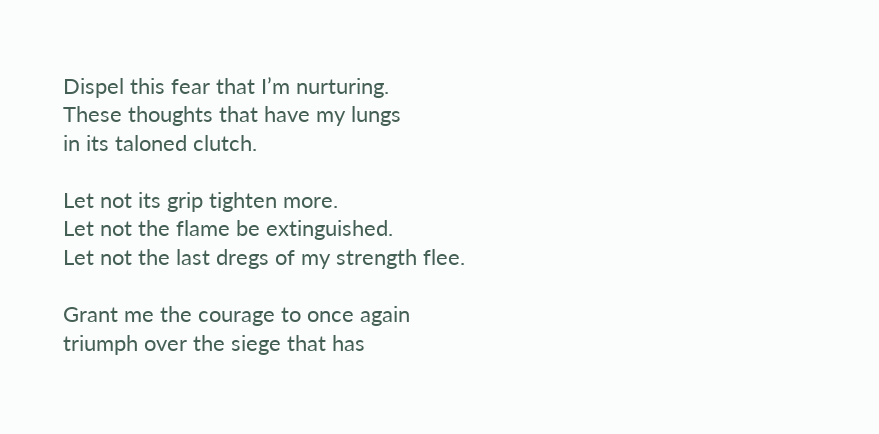Dispel this fear that I’m nurturing.
These thoughts that have my lungs
in its taloned clutch.

Let not its grip tighten more.
Let not the flame be extinguished.
Let not the last dregs of my strength flee.

Grant me the courage to once again
triumph over the siege that has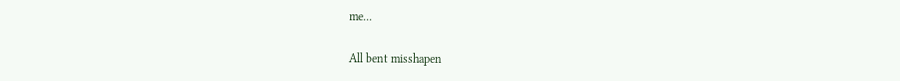me...

All bent misshapen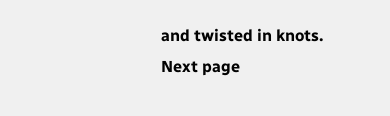and twisted in knots.
Next page